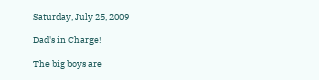Saturday, July 25, 2009

Dad's in Charge!

The big boys are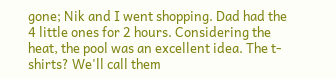gone; Nik and I went shopping. Dad had the 4 little ones for 2 hours. Considering the heat, the pool was an excellent idea. The t-shirts? We'll call them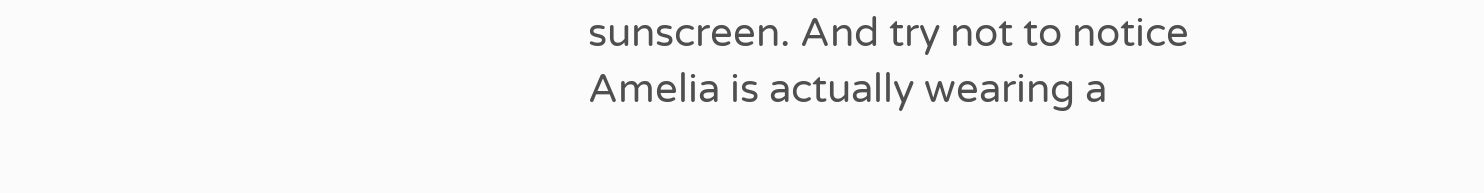sunscreen. And try not to notice Amelia is actually wearing a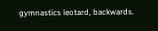gymnastics leotard, backwards.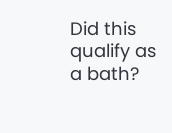Did this qualify as a bath?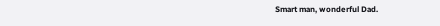Smart man, wonderful Dad.